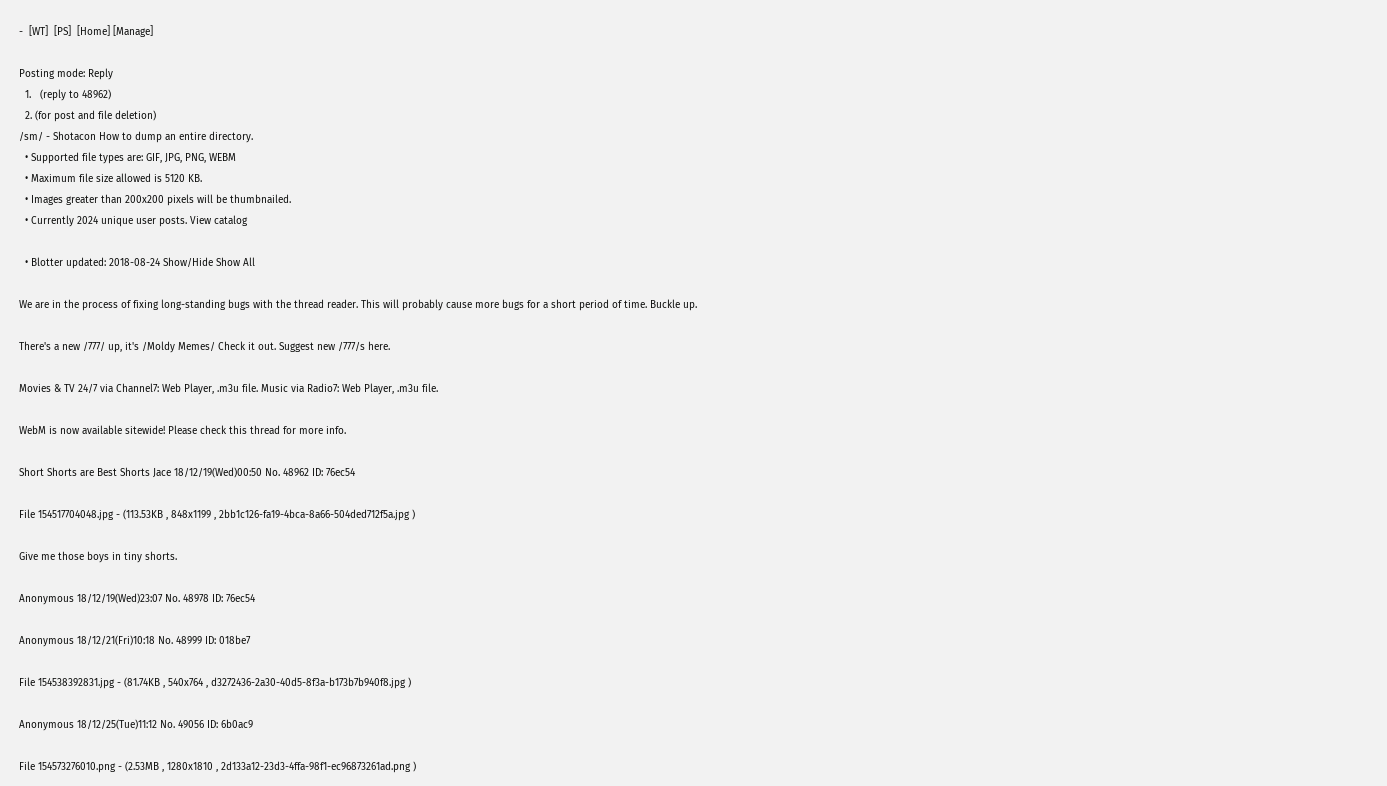-  [WT]  [PS]  [Home] [Manage]

Posting mode: Reply
  1.   (reply to 48962)
  2. (for post and file deletion)
/sm/ - Shotacon How to dump an entire directory.
  • Supported file types are: GIF, JPG, PNG, WEBM
  • Maximum file size allowed is 5120 KB.
  • Images greater than 200x200 pixels will be thumbnailed.
  • Currently 2024 unique user posts. View catalog

  • Blotter updated: 2018-08-24 Show/Hide Show All

We are in the process of fixing long-standing bugs with the thread reader. This will probably cause more bugs for a short period of time. Buckle up.

There's a new /777/ up, it's /Moldy Memes/ Check it out. Suggest new /777/s here.

Movies & TV 24/7 via Channel7: Web Player, .m3u file. Music via Radio7: Web Player, .m3u file.

WebM is now available sitewide! Please check this thread for more info.

Short Shorts are Best Shorts Jace 18/12/19(Wed)00:50 No. 48962 ID: 76ec54

File 154517704048.jpg - (113.53KB , 848x1199 , 2bb1c126-fa19-4bca-8a66-504ded712f5a.jpg )

Give me those boys in tiny shorts.

Anonymous 18/12/19(Wed)23:07 No. 48978 ID: 76ec54

Anonymous 18/12/21(Fri)10:18 No. 48999 ID: 018be7

File 154538392831.jpg - (81.74KB , 540x764 , d3272436-2a30-40d5-8f3a-b173b7b940f8.jpg )

Anonymous 18/12/25(Tue)11:12 No. 49056 ID: 6b0ac9

File 154573276010.png - (2.53MB , 1280x1810 , 2d133a12-23d3-4ffa-98f1-ec96873261ad.png )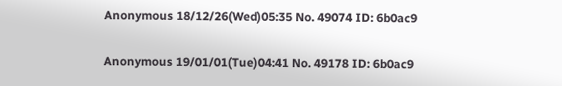Anonymous 18/12/26(Wed)05:35 No. 49074 ID: 6b0ac9

Anonymous 19/01/01(Tue)04:41 No. 49178 ID: 6b0ac9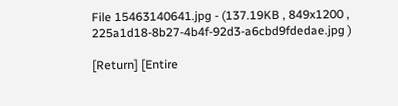File 15463140641.jpg - (137.19KB , 849x1200 , 225a1d18-8b27-4b4f-92d3-a6cbd9fdedae.jpg )

[Return] [Entire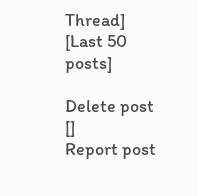Thread] [Last 50 posts]

Delete post []
Report post